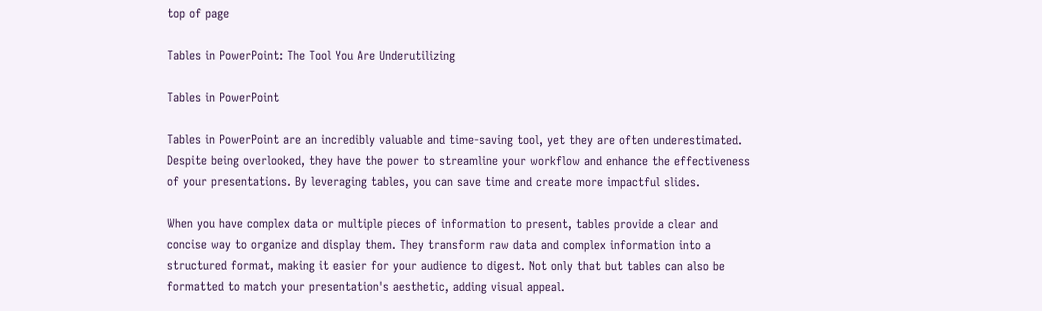top of page

Tables in PowerPoint: The Tool You Are Underutilizing

Tables in PowerPoint

Tables in PowerPoint are an incredibly valuable and time-saving tool, yet they are often underestimated. Despite being overlooked, they have the power to streamline your workflow and enhance the effectiveness of your presentations. By leveraging tables, you can save time and create more impactful slides.

When you have complex data or multiple pieces of information to present, tables provide a clear and concise way to organize and display them. They transform raw data and complex information into a structured format, making it easier for your audience to digest. Not only that but tables can also be formatted to match your presentation's aesthetic, adding visual appeal.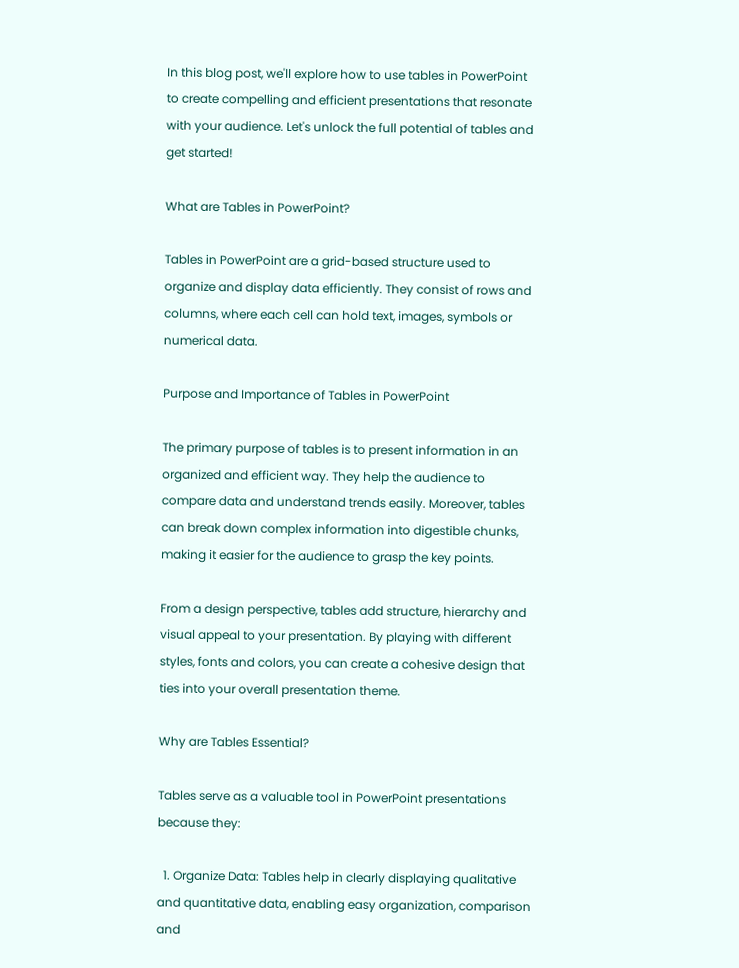In this blog post, we'll explore how to use tables in PowerPoint to create compelling and efficient presentations that resonate with your audience. Let's unlock the full potential of tables and get started!

What are Tables in PowerPoint?

Tables in PowerPoint are a grid-based structure used to organize and display data efficiently. They consist of rows and columns, where each cell can hold text, images, symbols or numerical data.

Purpose and Importance of Tables in PowerPoint

The primary purpose of tables is to present information in an organized and efficient way. They help the audience to compare data and understand trends easily. Moreover, tables can break down complex information into digestible chunks, making it easier for the audience to grasp the key points.

From a design perspective, tables add structure, hierarchy and visual appeal to your presentation. By playing with different styles, fonts and colors, you can create a cohesive design that ties into your overall presentation theme.

Why are Tables Essential?

Tables serve as a valuable tool in PowerPoint presentations because they:

  1. Organize Data: Tables help in clearly displaying qualitative and quantitative data, enabling easy organization, comparison and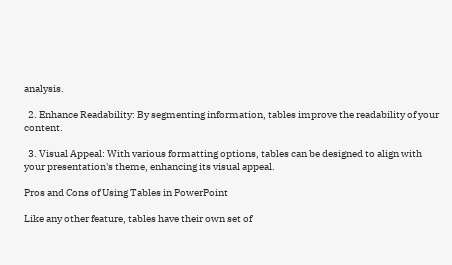analysis.

  2. Enhance Readability: By segmenting information, tables improve the readability of your content.

  3. Visual Appeal: With various formatting options, tables can be designed to align with your presentation's theme, enhancing its visual appeal.

Pros and Cons of Using Tables in PowerPoint

Like any other feature, tables have their own set of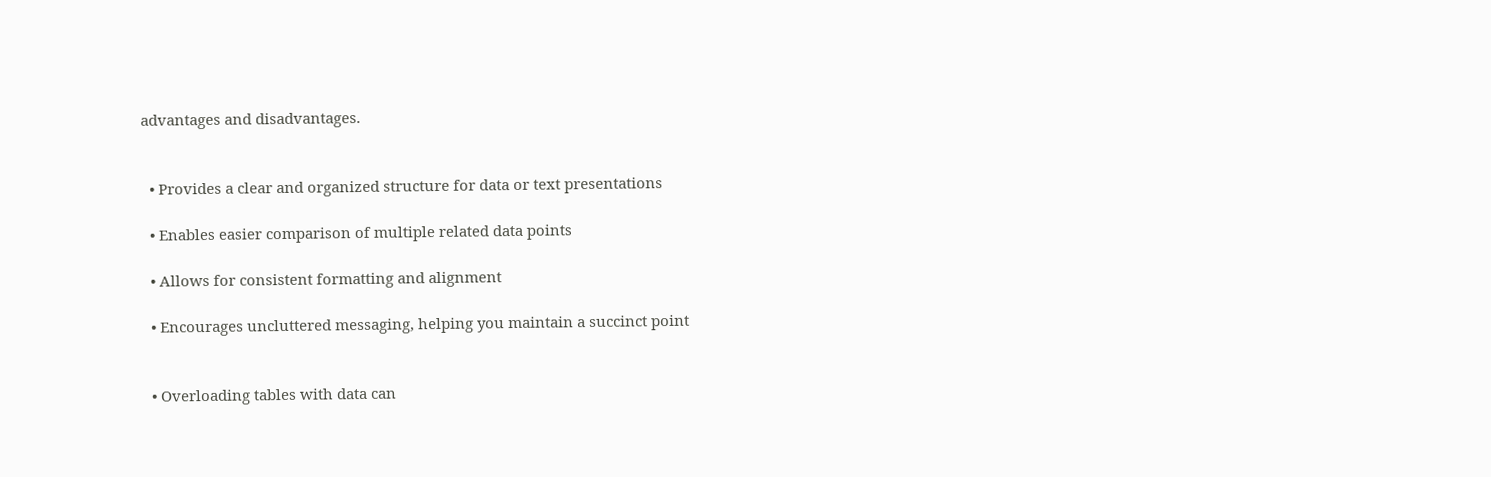advantages and disadvantages.


  • Provides a clear and organized structure for data or text presentations

  • Enables easier comparison of multiple related data points

  • Allows for consistent formatting and alignment

  • Encourages uncluttered messaging, helping you maintain a succinct point


  • Overloading tables with data can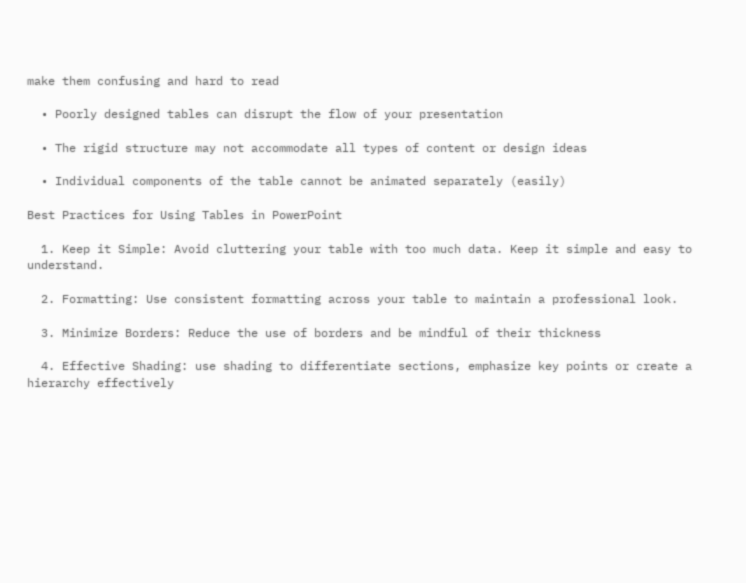make them confusing and hard to read

  • Poorly designed tables can disrupt the flow of your presentation

  • The rigid structure may not accommodate all types of content or design ideas

  • Individual components of the table cannot be animated separately (easily)

Best Practices for Using Tables in PowerPoint

  1. Keep it Simple: Avoid cluttering your table with too much data. Keep it simple and easy to understand.

  2. Formatting: Use consistent formatting across your table to maintain a professional look.

  3. Minimize Borders: Reduce the use of borders and be mindful of their thickness

  4. Effective Shading: use shading to differentiate sections, emphasize key points or create a hierarchy effectively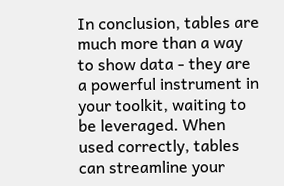In conclusion, tables are much more than a way to show data - they are a powerful instrument in your toolkit, waiting to be leveraged. When used correctly, tables can streamline your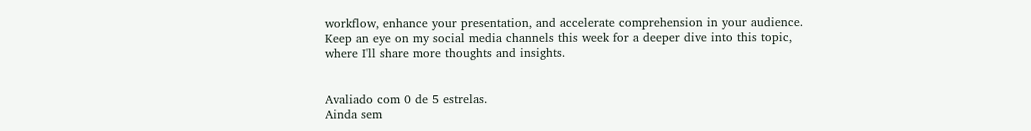workflow, enhance your presentation, and accelerate comprehension in your audience. Keep an eye on my social media channels this week for a deeper dive into this topic, where I'll share more thoughts and insights.


Avaliado com 0 de 5 estrelas.
Ainda sem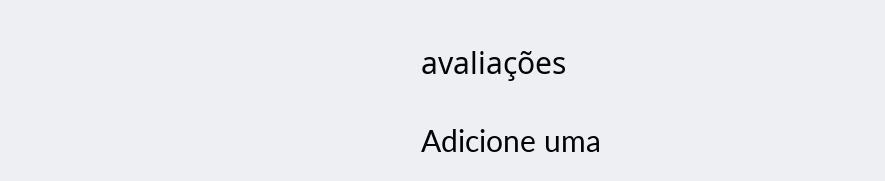avaliações

Adicione uma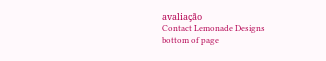avaliação
Contact Lemonade Designs
bottom of page